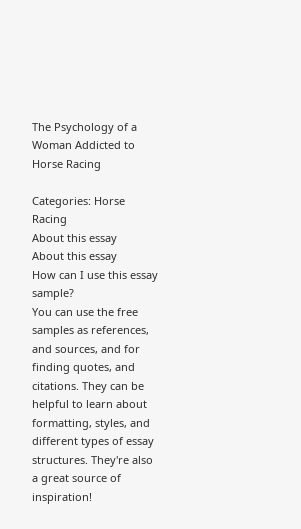The Psychology of a Woman Addicted to Horse Racing

Categories: Horse Racing
About this essay
About this essay
How can I use this essay sample?
You can use the free samples as references, and sources, and for finding quotes, and citations. They can be helpful to learn about formatting, styles, and different types of essay structures. They're also a great source of inspiration!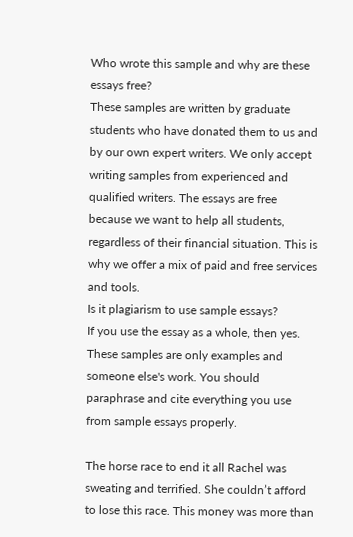Who wrote this sample and why are these essays free?
These samples are written by graduate students who have donated them to us and by our own expert writers. We only accept writing samples from experienced and qualified writers. The essays are free because we want to help all students, regardless of their financial situation. This is why we offer a mix of paid and free services and tools.
Is it plagiarism to use sample essays?
If you use the essay as a whole, then yes. These samples are only examples and someone else's work. You should paraphrase and cite everything you use from sample essays properly.

The horse race to end it all Rachel was sweating and terrified. She couldn’t afford to lose this race. This money was more than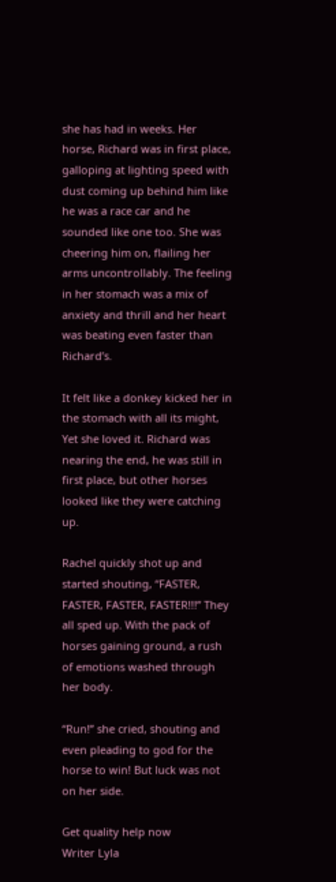she has had in weeks. Her horse, Richard was in first place, galloping at lighting speed with dust coming up behind him like he was a race car and he sounded like one too. She was cheering him on, flailing her arms uncontrollably. The feeling in her stomach was a mix of anxiety and thrill and her heart was beating even faster than Richard’s.

It felt like a donkey kicked her in the stomach with all its might, Yet she loved it. Richard was nearing the end, he was still in first place, but other horses looked like they were catching up.

Rachel quickly shot up and started shouting, “FASTER, FASTER, FASTER, FASTER!!!” They all sped up. With the pack of horses gaining ground, a rush of emotions washed through her body.

“Run!” she cried, shouting and even pleading to god for the horse to win! But luck was not on her side.

Get quality help now
Writer Lyla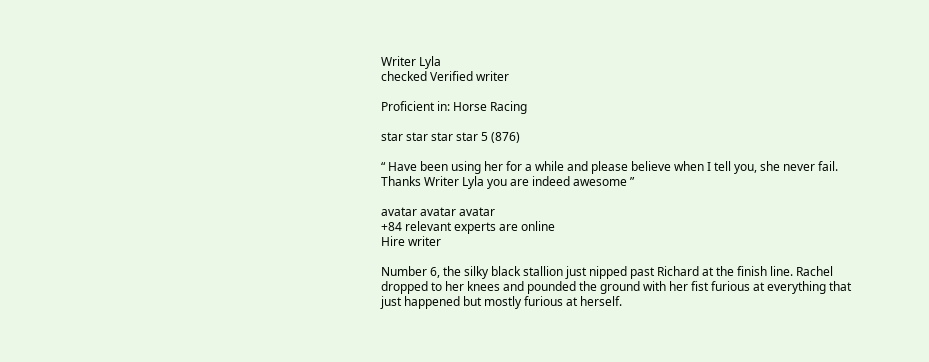Writer Lyla
checked Verified writer

Proficient in: Horse Racing

star star star star 5 (876)

“ Have been using her for a while and please believe when I tell you, she never fail. Thanks Writer Lyla you are indeed awesome ”

avatar avatar avatar
+84 relevant experts are online
Hire writer

Number 6, the silky black stallion just nipped past Richard at the finish line. Rachel dropped to her knees and pounded the ground with her fist furious at everything that just happened but mostly furious at herself.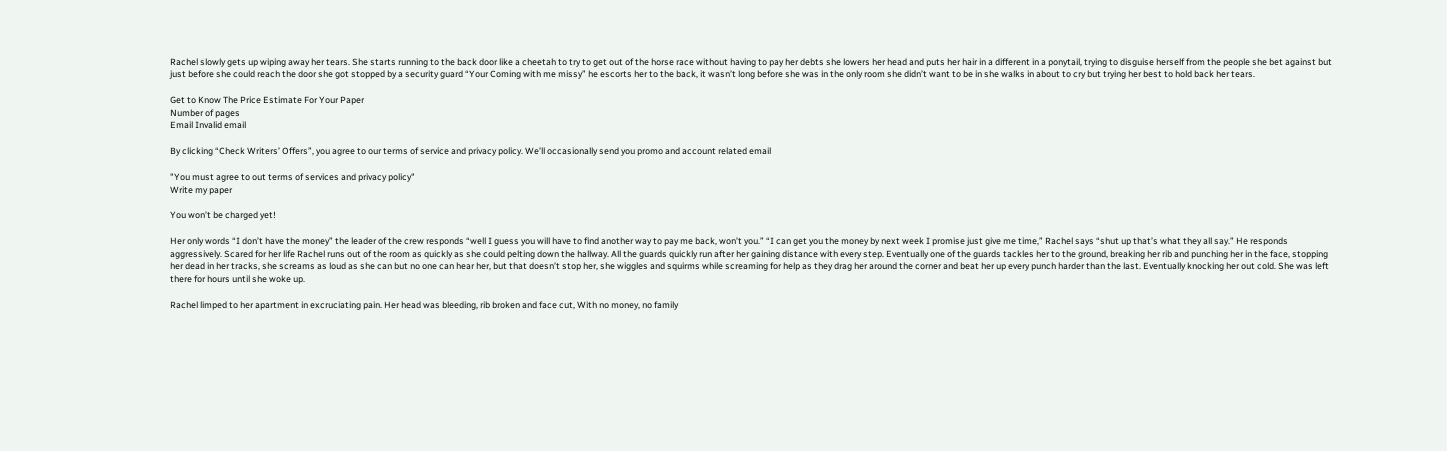Rachel slowly gets up wiping away her tears. She starts running to the back door like a cheetah to try to get out of the horse race without having to pay her debts she lowers her head and puts her hair in a different in a ponytail, trying to disguise herself from the people she bet against but just before she could reach the door she got stopped by a security guard “Your Coming with me missy” he escorts her to the back, it wasn’t long before she was in the only room she didn’t want to be in she walks in about to cry but trying her best to hold back her tears.

Get to Know The Price Estimate For Your Paper
Number of pages
Email Invalid email

By clicking “Check Writers’ Offers”, you agree to our terms of service and privacy policy. We’ll occasionally send you promo and account related email

"You must agree to out terms of services and privacy policy"
Write my paper

You won’t be charged yet!

Her only words “I don’t have the money” the leader of the crew responds “well I guess you will have to find another way to pay me back, won’t you.” “I can get you the money by next week I promise just give me time,” Rachel says “shut up that’s what they all say.” He responds aggressively. Scared for her life Rachel runs out of the room as quickly as she could pelting down the hallway. All the guards quickly run after her gaining distance with every step. Eventually one of the guards tackles her to the ground, breaking her rib and punching her in the face, stopping her dead in her tracks, she screams as loud as she can but no one can hear her, but that doesn’t stop her, she wiggles and squirms while screaming for help as they drag her around the corner and beat her up every punch harder than the last. Eventually knocking her out cold. She was left there for hours until she woke up.

Rachel limped to her apartment in excruciating pain. Her head was bleeding, rib broken and face cut, With no money, no family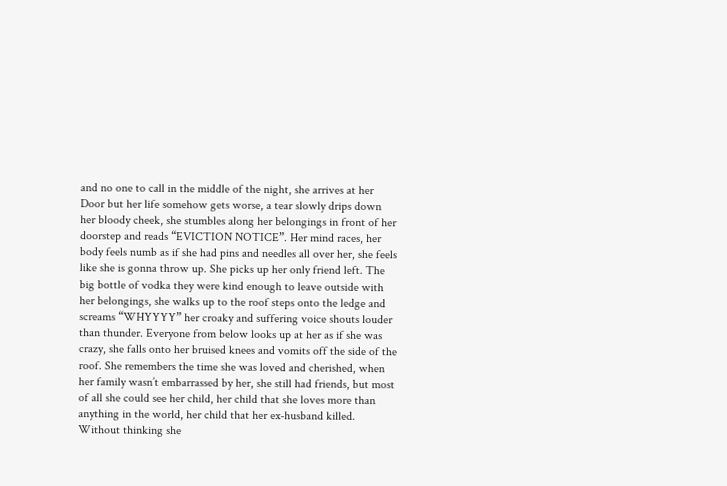and no one to call in the middle of the night, she arrives at her Door but her life somehow gets worse, a tear slowly drips down her bloody cheek, she stumbles along her belongings in front of her doorstep and reads “EVICTION NOTICE”. Her mind races, her body feels numb as if she had pins and needles all over her, she feels like she is gonna throw up. She picks up her only friend left. The big bottle of vodka they were kind enough to leave outside with her belongings, she walks up to the roof steps onto the ledge and screams “WHYYYY” her croaky and suffering voice shouts louder than thunder. Everyone from below looks up at her as if she was crazy, she falls onto her bruised knees and vomits off the side of the roof. She remembers the time she was loved and cherished, when her family wasn’t embarrassed by her, she still had friends, but most of all she could see her child, her child that she loves more than anything in the world, her child that her ex-husband killed. Without thinking she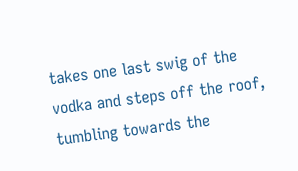takes one last swig of the vodka and steps off the roof, tumbling towards the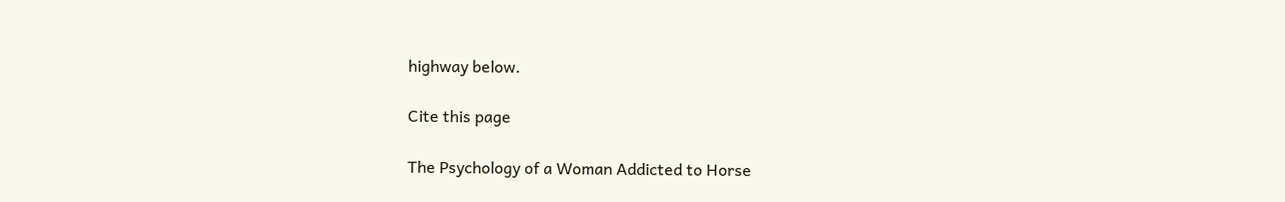highway below.

Cite this page

The Psychology of a Woman Addicted to Horse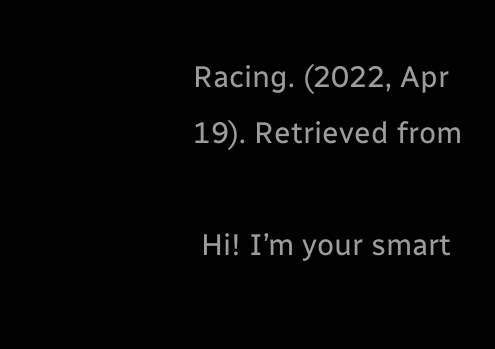Racing. (2022, Apr 19). Retrieved from

 Hi! I’m your smart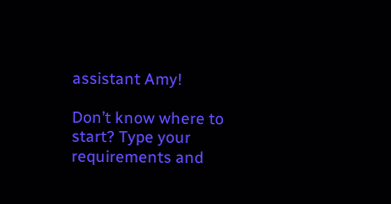assistant Amy!

Don’t know where to start? Type your requirements and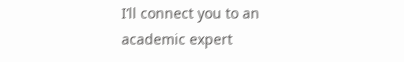I’ll connect you to an academic expert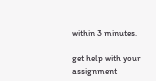within 3 minutes.

get help with your assignment